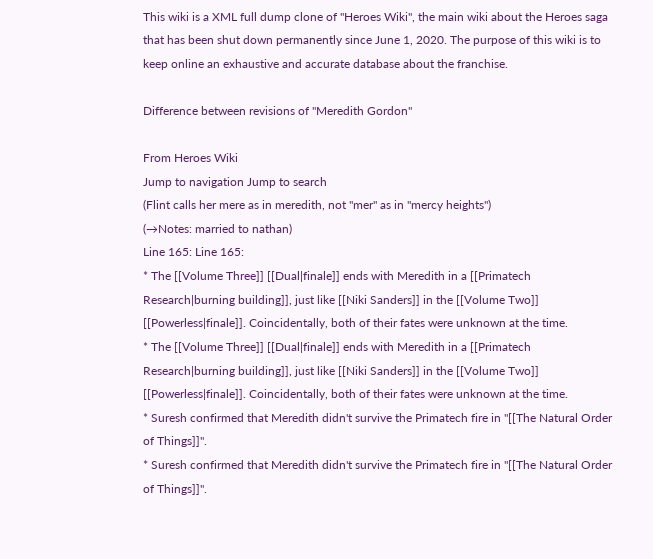This wiki is a XML full dump clone of "Heroes Wiki", the main wiki about the Heroes saga that has been shut down permanently since June 1, 2020. The purpose of this wiki is to keep online an exhaustive and accurate database about the franchise.

Difference between revisions of "Meredith Gordon"

From Heroes Wiki
Jump to navigation Jump to search
(Flint calls her mere as in meredith, not "mer" as in "mercy heights")
(→Notes: married to nathan)
Line 165: Line 165:
* The [[Volume Three]] [[Dual|finale]] ends with Meredith in a [[Primatech Research|burning building]], just like [[Niki Sanders]] in the [[Volume Two]] [[Powerless|finale]]. Coincidentally, both of their fates were unknown at the time.
* The [[Volume Three]] [[Dual|finale]] ends with Meredith in a [[Primatech Research|burning building]], just like [[Niki Sanders]] in the [[Volume Two]] [[Powerless|finale]]. Coincidentally, both of their fates were unknown at the time.
* Suresh confirmed that Meredith didn't survive the Primatech fire in ''[[The Natural Order of Things]]''.
* Suresh confirmed that Meredith didn't survive the Primatech fire in ''[[The Natural Order of Things]]''.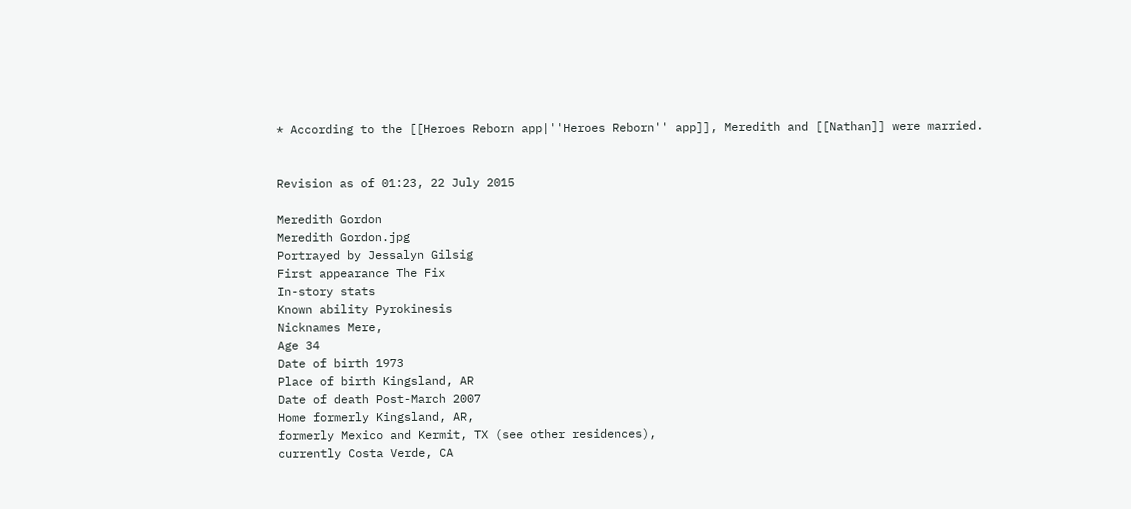* According to the [[Heroes Reborn app|''Heroes Reborn'' app]], Meredith and [[Nathan]] were married.


Revision as of 01:23, 22 July 2015

Meredith Gordon
Meredith Gordon.jpg
Portrayed by Jessalyn Gilsig
First appearance The Fix
In-story stats
Known ability Pyrokinesis
Nicknames Mere,
Age 34
Date of birth 1973
Place of birth Kingsland, AR
Date of death Post-March 2007
Home formerly Kingsland, AR,
formerly Mexico and Kermit, TX (see other residences),
currently Costa Verde, CA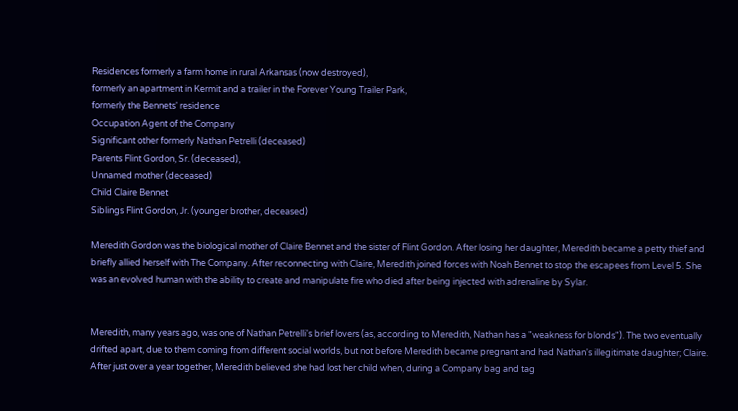Residences formerly a farm home in rural Arkansas (now destroyed),
formerly an apartment in Kermit and a trailer in the Forever Young Trailer Park,
formerly the Bennets' residence
Occupation Agent of the Company
Significant other formerly Nathan Petrelli (deceased)
Parents Flint Gordon, Sr. (deceased),
Unnamed mother (deceased)
Child Claire Bennet
Siblings Flint Gordon, Jr. (younger brother, deceased)

Meredith Gordon was the biological mother of Claire Bennet and the sister of Flint Gordon. After losing her daughter, Meredith became a petty thief and briefly allied herself with The Company. After reconnecting with Claire, Meredith joined forces with Noah Bennet to stop the escapees from Level 5. She was an evolved human with the ability to create and manipulate fire who died after being injected with adrenaline by Sylar.


Meredith, many years ago, was one of Nathan Petrelli's brief lovers (as, according to Meredith, Nathan has a "weakness for blonds"). The two eventually drifted apart, due to them coming from different social worlds, but not before Meredith became pregnant and had Nathan's illegitimate daughter; Claire. After just over a year together, Meredith believed she had lost her child when, during a Company bag and tag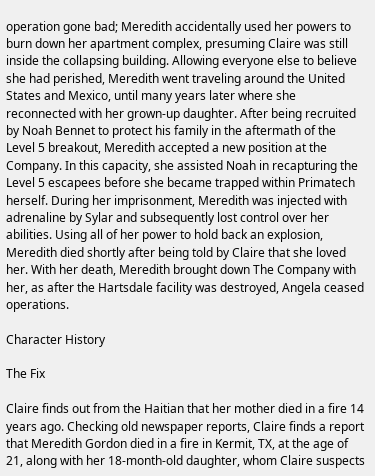operation gone bad; Meredith accidentally used her powers to burn down her apartment complex, presuming Claire was still inside the collapsing building. Allowing everyone else to believe she had perished, Meredith went traveling around the United States and Mexico, until many years later where she reconnected with her grown-up daughter. After being recruited by Noah Bennet to protect his family in the aftermath of the Level 5 breakout, Meredith accepted a new position at the Company. In this capacity, she assisted Noah in recapturing the Level 5 escapees before she became trapped within Primatech herself. During her imprisonment, Meredith was injected with adrenaline by Sylar and subsequently lost control over her abilities. Using all of her power to hold back an explosion, Meredith died shortly after being told by Claire that she loved her. With her death, Meredith brought down The Company with her, as after the Hartsdale facility was destroyed, Angela ceased operations.

Character History

The Fix

Claire finds out from the Haitian that her mother died in a fire 14 years ago. Checking old newspaper reports, Claire finds a report that Meredith Gordon died in a fire in Kermit, TX, at the age of 21, along with her 18-month-old daughter, whom Claire suspects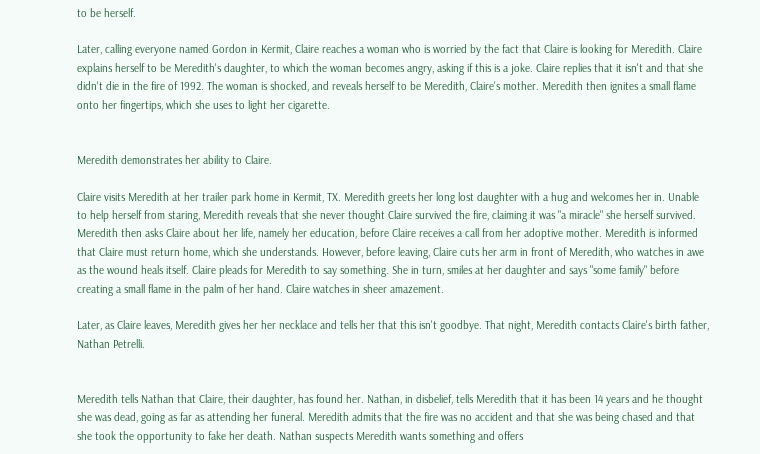to be herself.

Later, calling everyone named Gordon in Kermit, Claire reaches a woman who is worried by the fact that Claire is looking for Meredith. Claire explains herself to be Meredith's daughter, to which the woman becomes angry, asking if this is a joke. Claire replies that it isn't and that she didn't die in the fire of 1992. The woman is shocked, and reveals herself to be Meredith, Claire's mother. Meredith then ignites a small flame onto her fingertips, which she uses to light her cigarette.


Meredith demonstrates her ability to Claire.

Claire visits Meredith at her trailer park home in Kermit, TX. Meredith greets her long lost daughter with a hug and welcomes her in. Unable to help herself from staring, Meredith reveals that she never thought Claire survived the fire, claiming it was "a miracle" she herself survived. Meredith then asks Claire about her life, namely her education, before Claire receives a call from her adoptive mother. Meredith is informed that Claire must return home, which she understands. However, before leaving, Claire cuts her arm in front of Meredith, who watches in awe as the wound heals itself. Claire pleads for Meredith to say something. She in turn, smiles at her daughter and says "some family" before creating a small flame in the palm of her hand. Claire watches in sheer amazement.

Later, as Claire leaves, Meredith gives her her necklace and tells her that this isn't goodbye. That night, Meredith contacts Claire's birth father, Nathan Petrelli.


Meredith tells Nathan that Claire, their daughter, has found her. Nathan, in disbelief, tells Meredith that it has been 14 years and he thought she was dead, going as far as attending her funeral. Meredith admits that the fire was no accident and that she was being chased and that she took the opportunity to fake her death. Nathan suspects Meredith wants something and offers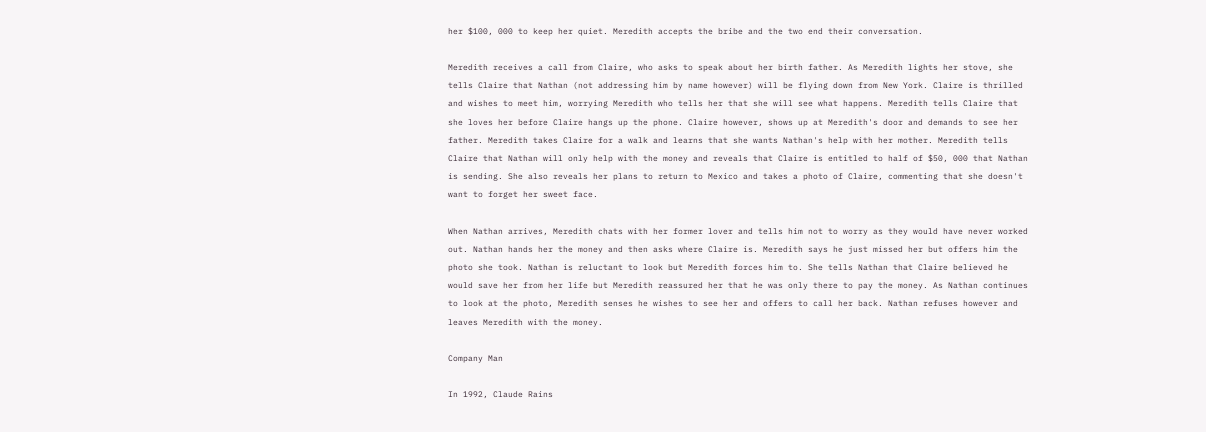her $100, 000 to keep her quiet. Meredith accepts the bribe and the two end their conversation.

Meredith receives a call from Claire, who asks to speak about her birth father. As Meredith lights her stove, she tells Claire that Nathan (not addressing him by name however) will be flying down from New York. Claire is thrilled and wishes to meet him, worrying Meredith who tells her that she will see what happens. Meredith tells Claire that she loves her before Claire hangs up the phone. Claire however, shows up at Meredith's door and demands to see her father. Meredith takes Claire for a walk and learns that she wants Nathan's help with her mother. Meredith tells Claire that Nathan will only help with the money and reveals that Claire is entitled to half of $50, 000 that Nathan is sending. She also reveals her plans to return to Mexico and takes a photo of Claire, commenting that she doesn't want to forget her sweet face.

When Nathan arrives, Meredith chats with her former lover and tells him not to worry as they would have never worked out. Nathan hands her the money and then asks where Claire is. Meredith says he just missed her but offers him the photo she took. Nathan is reluctant to look but Meredith forces him to. She tells Nathan that Claire believed he would save her from her life but Meredith reassured her that he was only there to pay the money. As Nathan continues to look at the photo, Meredith senses he wishes to see her and offers to call her back. Nathan refuses however and leaves Meredith with the money.

Company Man

In 1992, Claude Rains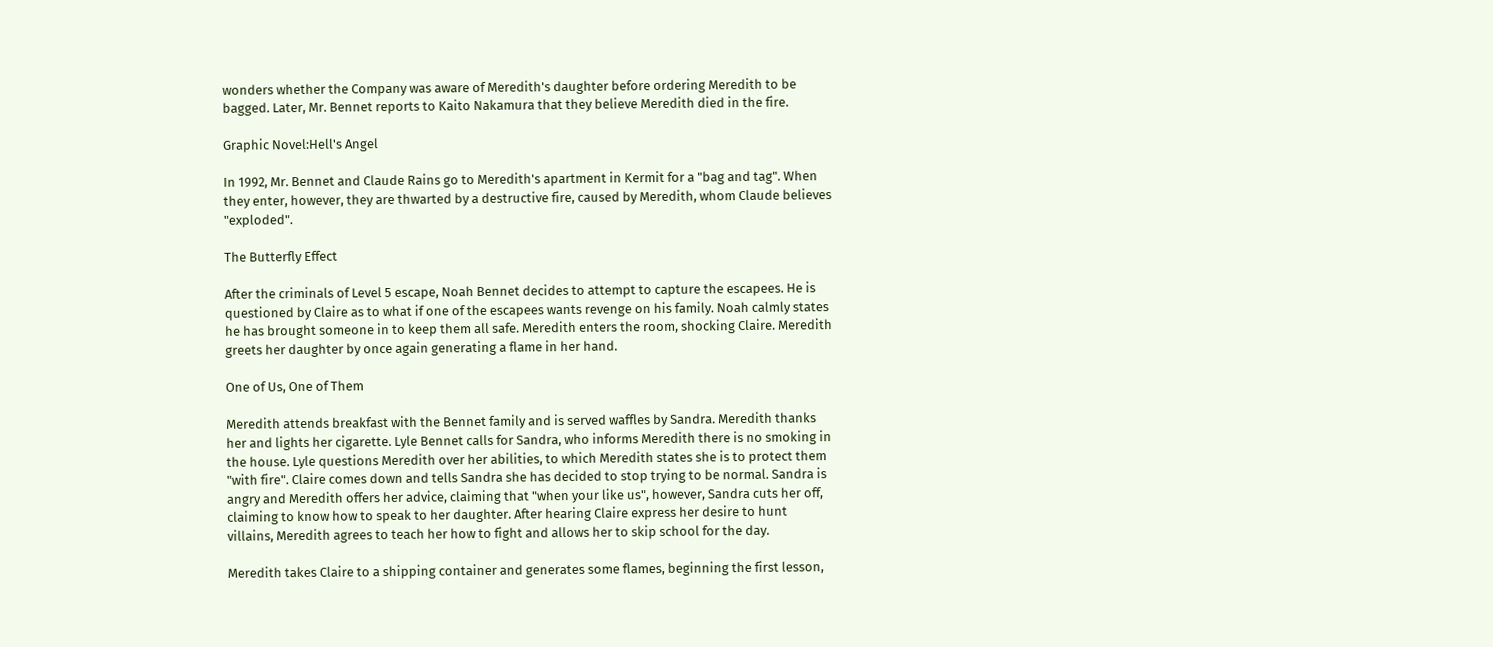wonders whether the Company was aware of Meredith's daughter before ordering Meredith to be bagged. Later, Mr. Bennet reports to Kaito Nakamura that they believe Meredith died in the fire.

Graphic Novel:Hell's Angel

In 1992, Mr. Bennet and Claude Rains go to Meredith's apartment in Kermit for a "bag and tag". When they enter, however, they are thwarted by a destructive fire, caused by Meredith, whom Claude believes "exploded".

The Butterfly Effect

After the criminals of Level 5 escape, Noah Bennet decides to attempt to capture the escapees. He is questioned by Claire as to what if one of the escapees wants revenge on his family. Noah calmly states he has brought someone in to keep them all safe. Meredith enters the room, shocking Claire. Meredith greets her daughter by once again generating a flame in her hand.

One of Us, One of Them

Meredith attends breakfast with the Bennet family and is served waffles by Sandra. Meredith thanks her and lights her cigarette. Lyle Bennet calls for Sandra, who informs Meredith there is no smoking in the house. Lyle questions Meredith over her abilities, to which Meredith states she is to protect them "with fire". Claire comes down and tells Sandra she has decided to stop trying to be normal. Sandra is angry and Meredith offers her advice, claiming that "when your like us", however, Sandra cuts her off, claiming to know how to speak to her daughter. After hearing Claire express her desire to hunt villains, Meredith agrees to teach her how to fight and allows her to skip school for the day.

Meredith takes Claire to a shipping container and generates some flames, beginning the first lesson,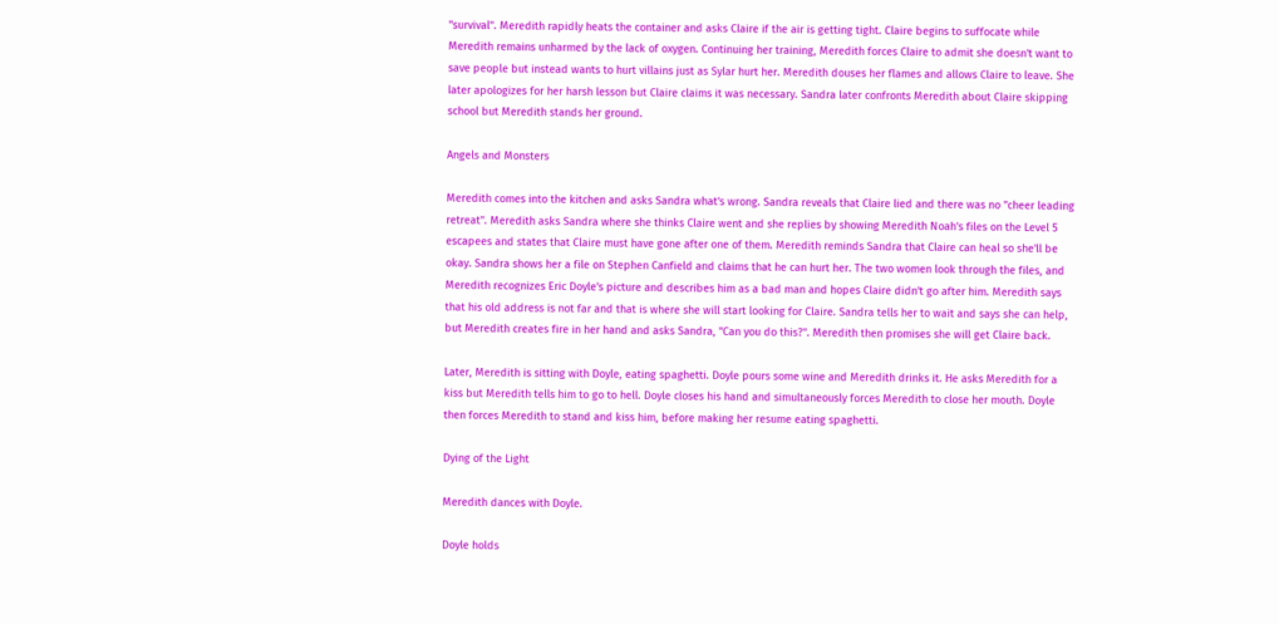"survival". Meredith rapidly heats the container and asks Claire if the air is getting tight. Claire begins to suffocate while Meredith remains unharmed by the lack of oxygen. Continuing her training, Meredith forces Claire to admit she doesn't want to save people but instead wants to hurt villains just as Sylar hurt her. Meredith douses her flames and allows Claire to leave. She later apologizes for her harsh lesson but Claire claims it was necessary. Sandra later confronts Meredith about Claire skipping school but Meredith stands her ground.

Angels and Monsters

Meredith comes into the kitchen and asks Sandra what's wrong. Sandra reveals that Claire lied and there was no "cheer leading retreat". Meredith asks Sandra where she thinks Claire went and she replies by showing Meredith Noah's files on the Level 5 escapees and states that Claire must have gone after one of them. Meredith reminds Sandra that Claire can heal so she'll be okay. Sandra shows her a file on Stephen Canfield and claims that he can hurt her. The two women look through the files, and Meredith recognizes Eric Doyle's picture and describes him as a bad man and hopes Claire didn't go after him. Meredith says that his old address is not far and that is where she will start looking for Claire. Sandra tells her to wait and says she can help, but Meredith creates fire in her hand and asks Sandra, "Can you do this?". Meredith then promises she will get Claire back.

Later, Meredith is sitting with Doyle, eating spaghetti. Doyle pours some wine and Meredith drinks it. He asks Meredith for a kiss but Meredith tells him to go to hell. Doyle closes his hand and simultaneously forces Meredith to close her mouth. Doyle then forces Meredith to stand and kiss him, before making her resume eating spaghetti.

Dying of the Light

Meredith dances with Doyle.

Doyle holds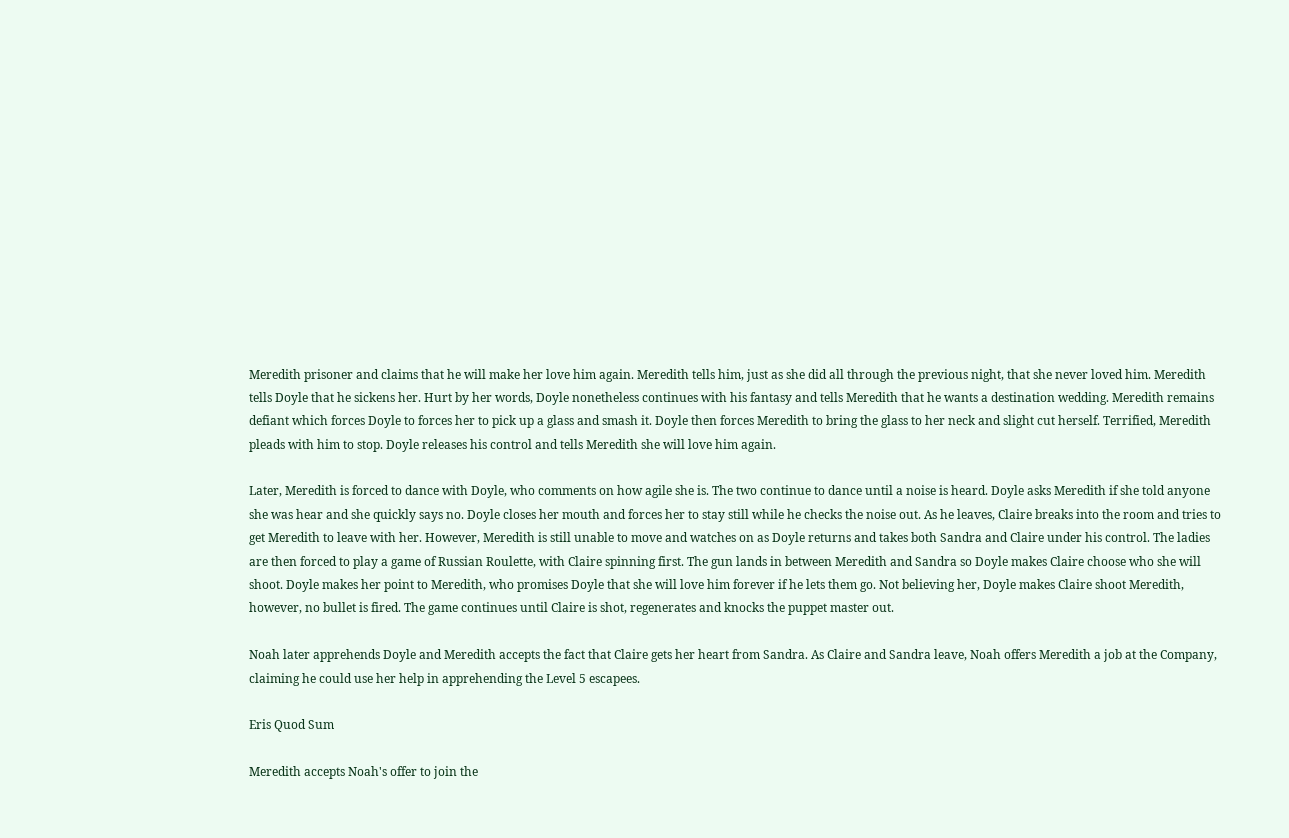Meredith prisoner and claims that he will make her love him again. Meredith tells him, just as she did all through the previous night, that she never loved him. Meredith tells Doyle that he sickens her. Hurt by her words, Doyle nonetheless continues with his fantasy and tells Meredith that he wants a destination wedding. Meredith remains defiant which forces Doyle to forces her to pick up a glass and smash it. Doyle then forces Meredith to bring the glass to her neck and slight cut herself. Terrified, Meredith pleads with him to stop. Doyle releases his control and tells Meredith she will love him again.

Later, Meredith is forced to dance with Doyle, who comments on how agile she is. The two continue to dance until a noise is heard. Doyle asks Meredith if she told anyone she was hear and she quickly says no. Doyle closes her mouth and forces her to stay still while he checks the noise out. As he leaves, Claire breaks into the room and tries to get Meredith to leave with her. However, Meredith is still unable to move and watches on as Doyle returns and takes both Sandra and Claire under his control. The ladies are then forced to play a game of Russian Roulette, with Claire spinning first. The gun lands in between Meredith and Sandra so Doyle makes Claire choose who she will shoot. Doyle makes her point to Meredith, who promises Doyle that she will love him forever if he lets them go. Not believing her, Doyle makes Claire shoot Meredith, however, no bullet is fired. The game continues until Claire is shot, regenerates and knocks the puppet master out.

Noah later apprehends Doyle and Meredith accepts the fact that Claire gets her heart from Sandra. As Claire and Sandra leave, Noah offers Meredith a job at the Company, claiming he could use her help in apprehending the Level 5 escapees.

Eris Quod Sum

Meredith accepts Noah's offer to join the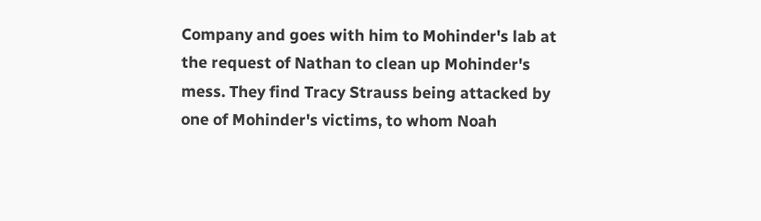Company and goes with him to Mohinder's lab at the request of Nathan to clean up Mohinder's mess. They find Tracy Strauss being attacked by one of Mohinder's victims, to whom Noah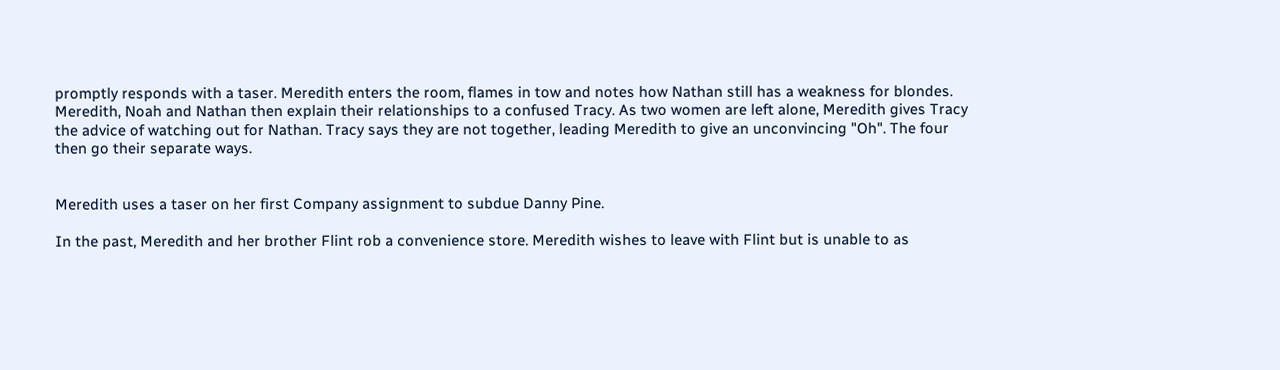promptly responds with a taser. Meredith enters the room, flames in tow and notes how Nathan still has a weakness for blondes. Meredith, Noah and Nathan then explain their relationships to a confused Tracy. As two women are left alone, Meredith gives Tracy the advice of watching out for Nathan. Tracy says they are not together, leading Meredith to give an unconvincing "Oh". The four then go their separate ways.


Meredith uses a taser on her first Company assignment to subdue Danny Pine.

In the past, Meredith and her brother Flint rob a convenience store. Meredith wishes to leave with Flint but is unable to as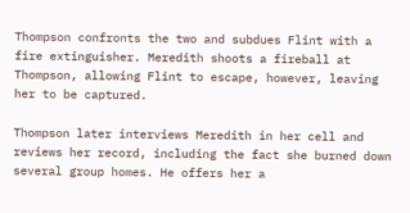Thompson confronts the two and subdues Flint with a fire extinguisher. Meredith shoots a fireball at Thompson, allowing Flint to escape, however, leaving her to be captured.

Thompson later interviews Meredith in her cell and reviews her record, including the fact she burned down several group homes. He offers her a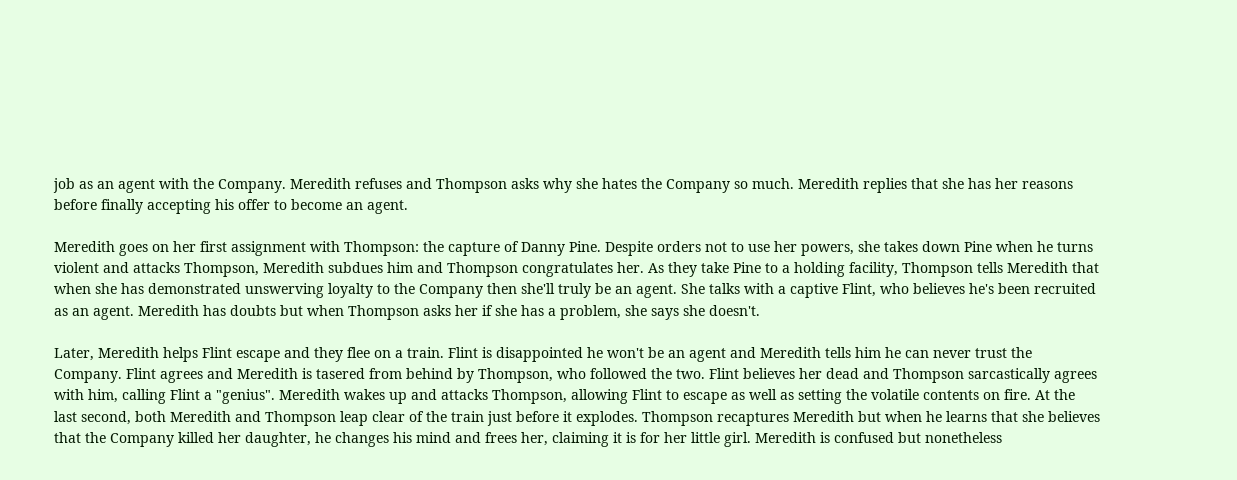job as an agent with the Company. Meredith refuses and Thompson asks why she hates the Company so much. Meredith replies that she has her reasons before finally accepting his offer to become an agent.

Meredith goes on her first assignment with Thompson: the capture of Danny Pine. Despite orders not to use her powers, she takes down Pine when he turns violent and attacks Thompson, Meredith subdues him and Thompson congratulates her. As they take Pine to a holding facility, Thompson tells Meredith that when she has demonstrated unswerving loyalty to the Company then she'll truly be an agent. She talks with a captive Flint, who believes he's been recruited as an agent. Meredith has doubts but when Thompson asks her if she has a problem, she says she doesn't.

Later, Meredith helps Flint escape and they flee on a train. Flint is disappointed he won't be an agent and Meredith tells him he can never trust the Company. Flint agrees and Meredith is tasered from behind by Thompson, who followed the two. Flint believes her dead and Thompson sarcastically agrees with him, calling Flint a "genius". Meredith wakes up and attacks Thompson, allowing Flint to escape as well as setting the volatile contents on fire. At the last second, both Meredith and Thompson leap clear of the train just before it explodes. Thompson recaptures Meredith but when he learns that she believes that the Company killed her daughter, he changes his mind and frees her, claiming it is for her little girl. Meredith is confused but nonetheless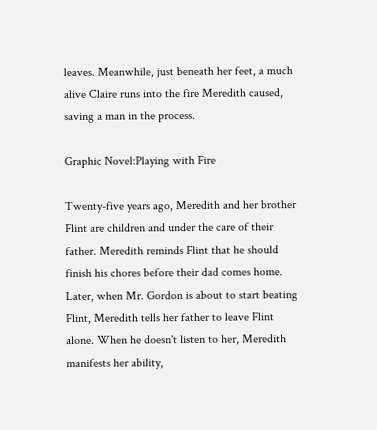leaves. Meanwhile, just beneath her feet, a much alive Claire runs into the fire Meredith caused, saving a man in the process.

Graphic Novel:Playing with Fire

Twenty-five years ago, Meredith and her brother Flint are children and under the care of their father. Meredith reminds Flint that he should finish his chores before their dad comes home. Later, when Mr. Gordon is about to start beating Flint, Meredith tells her father to leave Flint alone. When he doesn't listen to her, Meredith manifests her ability,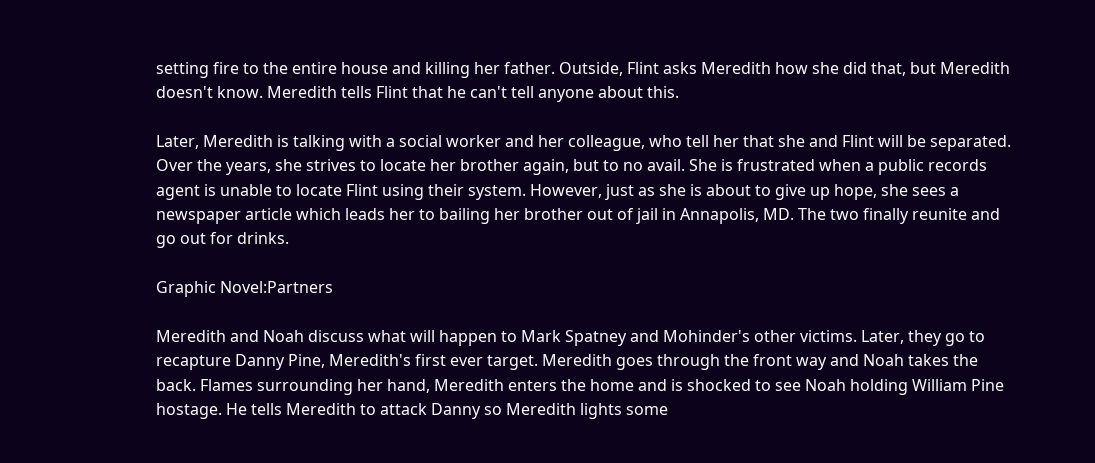setting fire to the entire house and killing her father. Outside, Flint asks Meredith how she did that, but Meredith doesn't know. Meredith tells Flint that he can't tell anyone about this.

Later, Meredith is talking with a social worker and her colleague, who tell her that she and Flint will be separated. Over the years, she strives to locate her brother again, but to no avail. She is frustrated when a public records agent is unable to locate Flint using their system. However, just as she is about to give up hope, she sees a newspaper article which leads her to bailing her brother out of jail in Annapolis, MD. The two finally reunite and go out for drinks.

Graphic Novel:Partners

Meredith and Noah discuss what will happen to Mark Spatney and Mohinder's other victims. Later, they go to recapture Danny Pine, Meredith's first ever target. Meredith goes through the front way and Noah takes the back. Flames surrounding her hand, Meredith enters the home and is shocked to see Noah holding William Pine hostage. He tells Meredith to attack Danny so Meredith lights some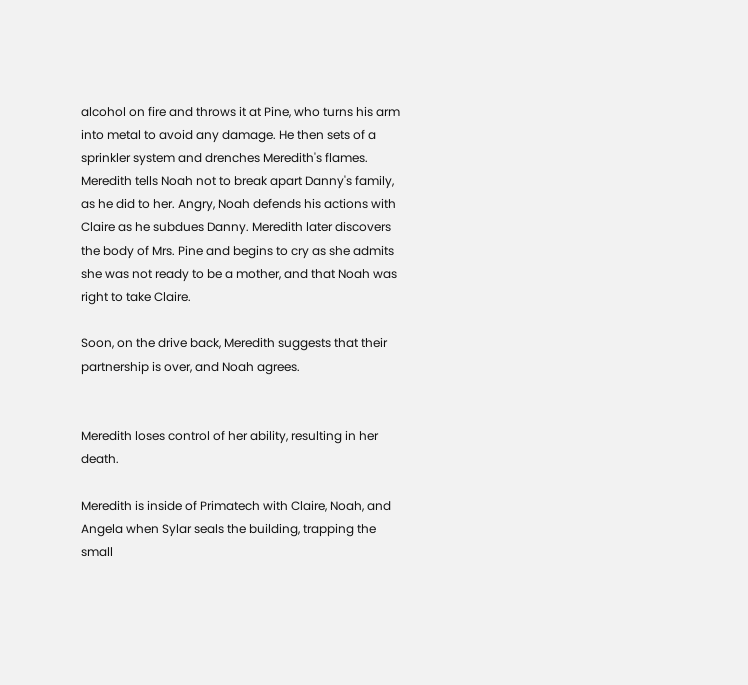alcohol on fire and throws it at Pine, who turns his arm into metal to avoid any damage. He then sets of a sprinkler system and drenches Meredith's flames. Meredith tells Noah not to break apart Danny's family, as he did to her. Angry, Noah defends his actions with Claire as he subdues Danny. Meredith later discovers the body of Mrs. Pine and begins to cry as she admits she was not ready to be a mother, and that Noah was right to take Claire.

Soon, on the drive back, Meredith suggests that their partnership is over, and Noah agrees.


Meredith loses control of her ability, resulting in her death.

Meredith is inside of Primatech with Claire, Noah, and Angela when Sylar seals the building, trapping the small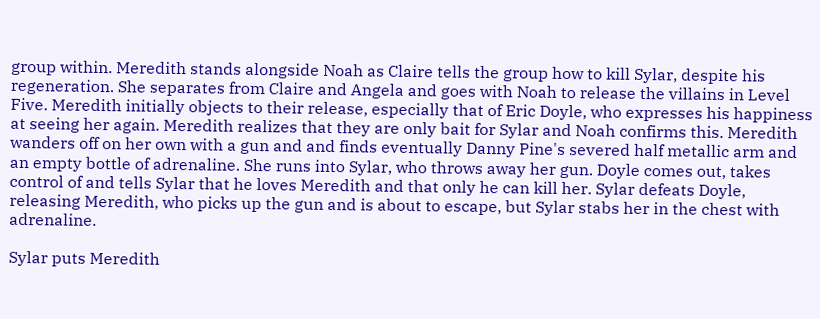group within. Meredith stands alongside Noah as Claire tells the group how to kill Sylar, despite his regeneration. She separates from Claire and Angela and goes with Noah to release the villains in Level Five. Meredith initially objects to their release, especially that of Eric Doyle, who expresses his happiness at seeing her again. Meredith realizes that they are only bait for Sylar and Noah confirms this. Meredith wanders off on her own with a gun and and finds eventually Danny Pine's severed half metallic arm and an empty bottle of adrenaline. She runs into Sylar, who throws away her gun. Doyle comes out, takes control of and tells Sylar that he loves Meredith and that only he can kill her. Sylar defeats Doyle, releasing Meredith, who picks up the gun and is about to escape, but Sylar stabs her in the chest with adrenaline.

Sylar puts Meredith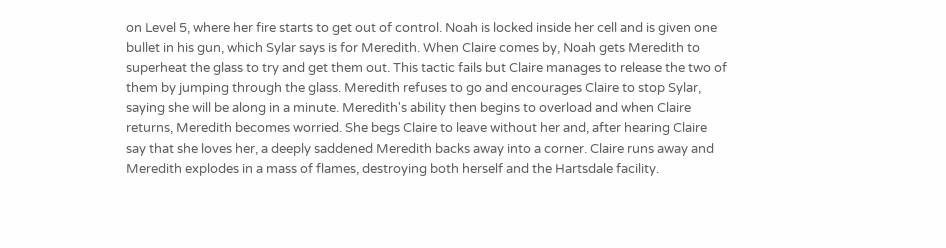on Level 5, where her fire starts to get out of control. Noah is locked inside her cell and is given one bullet in his gun, which Sylar says is for Meredith. When Claire comes by, Noah gets Meredith to superheat the glass to try and get them out. This tactic fails but Claire manages to release the two of them by jumping through the glass. Meredith refuses to go and encourages Claire to stop Sylar, saying she will be along in a minute. Meredith's ability then begins to overload and when Claire returns, Meredith becomes worried. She begs Claire to leave without her and, after hearing Claire say that she loves her, a deeply saddened Meredith backs away into a corner. Claire runs away and Meredith explodes in a mass of flames, destroying both herself and the Hartsdale facility.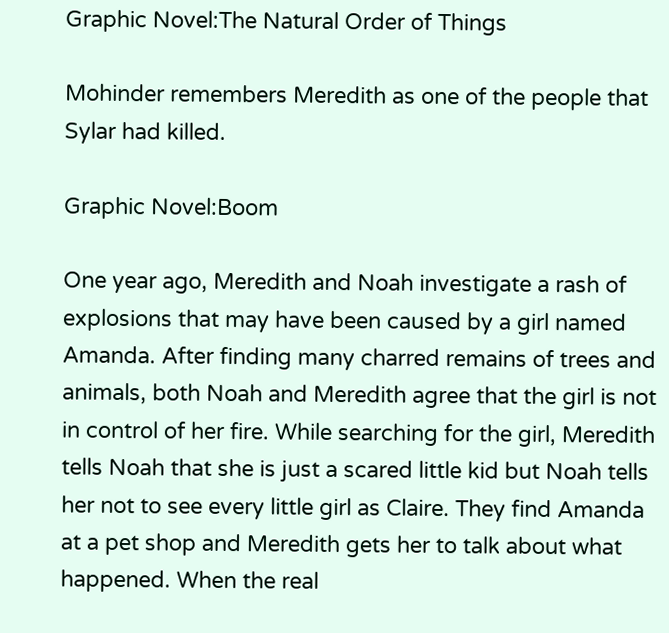Graphic Novel:The Natural Order of Things

Mohinder remembers Meredith as one of the people that Sylar had killed.

Graphic Novel:Boom

One year ago, Meredith and Noah investigate a rash of explosions that may have been caused by a girl named Amanda. After finding many charred remains of trees and animals, both Noah and Meredith agree that the girl is not in control of her fire. While searching for the girl, Meredith tells Noah that she is just a scared little kid but Noah tells her not to see every little girl as Claire. They find Amanda at a pet shop and Meredith gets her to talk about what happened. When the real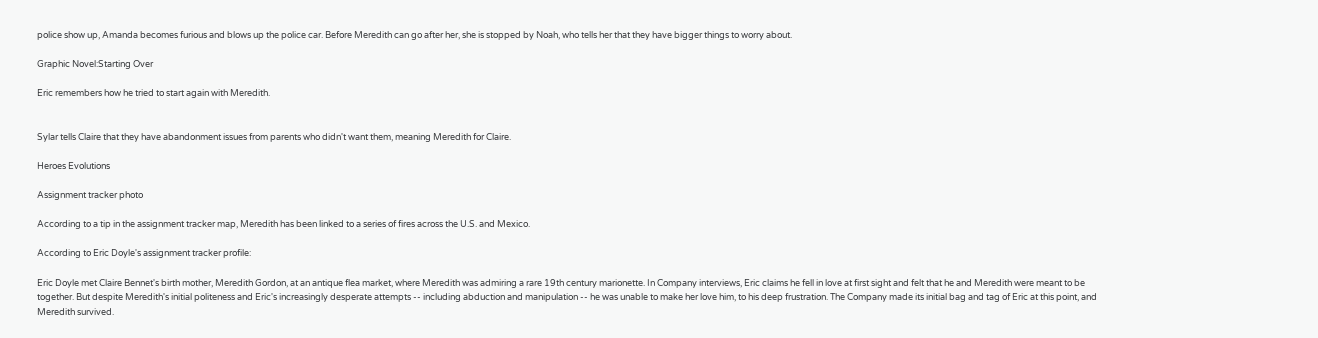police show up, Amanda becomes furious and blows up the police car. Before Meredith can go after her, she is stopped by Noah, who tells her that they have bigger things to worry about.

Graphic Novel:Starting Over

Eric remembers how he tried to start again with Meredith.


Sylar tells Claire that they have abandonment issues from parents who didn't want them, meaning Meredith for Claire.

Heroes Evolutions

Assignment tracker photo

According to a tip in the assignment tracker map, Meredith has been linked to a series of fires across the U.S. and Mexico.

According to Eric Doyle's assignment tracker profile:

Eric Doyle met Claire Bennet's birth mother, Meredith Gordon, at an antique flea market, where Meredith was admiring a rare 19th century marionette. In Company interviews, Eric claims he fell in love at first sight and felt that he and Meredith were meant to be together. But despite Meredith's initial politeness and Eric's increasingly desperate attempts -- including abduction and manipulation -- he was unable to make her love him, to his deep frustration. The Company made its initial bag and tag of Eric at this point, and Meredith survived.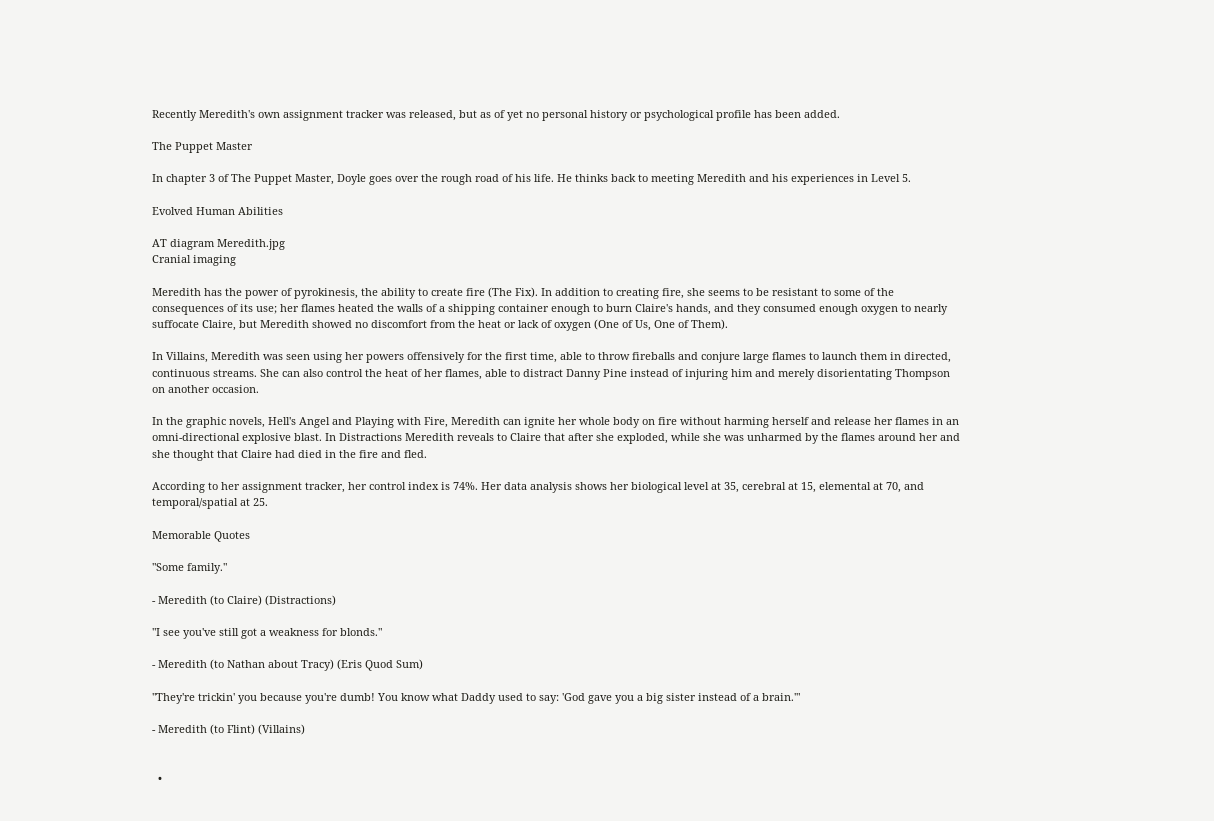Recently Meredith's own assignment tracker was released, but as of yet no personal history or psychological profile has been added.

The Puppet Master

In chapter 3 of The Puppet Master, Doyle goes over the rough road of his life. He thinks back to meeting Meredith and his experiences in Level 5.

Evolved Human Abilities

AT diagram Meredith.jpg
Cranial imaging

Meredith has the power of pyrokinesis, the ability to create fire (The Fix). In addition to creating fire, she seems to be resistant to some of the consequences of its use; her flames heated the walls of a shipping container enough to burn Claire's hands, and they consumed enough oxygen to nearly suffocate Claire, but Meredith showed no discomfort from the heat or lack of oxygen (One of Us, One of Them).

In Villains, Meredith was seen using her powers offensively for the first time, able to throw fireballs and conjure large flames to launch them in directed, continuous streams. She can also control the heat of her flames, able to distract Danny Pine instead of injuring him and merely disorientating Thompson on another occasion.

In the graphic novels, Hell's Angel and Playing with Fire, Meredith can ignite her whole body on fire without harming herself and release her flames in an omni-directional explosive blast. In Distractions Meredith reveals to Claire that after she exploded, while she was unharmed by the flames around her and she thought that Claire had died in the fire and fled.

According to her assignment tracker, her control index is 74%. Her data analysis shows her biological level at 35, cerebral at 15, elemental at 70, and temporal/spatial at 25.

Memorable Quotes

"Some family."

- Meredith (to Claire) (Distractions)

"I see you've still got a weakness for blonds."

- Meredith (to Nathan about Tracy) (Eris Quod Sum)

"They're trickin' you because you're dumb! You know what Daddy used to say: 'God gave you a big sister instead of a brain.'"

- Meredith (to Flint) (Villains)


  •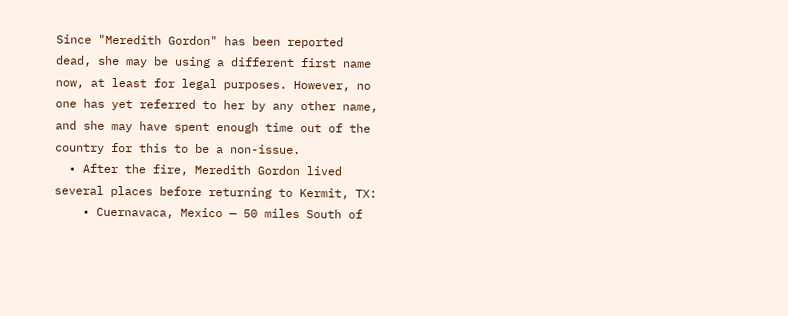Since "Meredith Gordon" has been reported dead, she may be using a different first name now, at least for legal purposes. However, no one has yet referred to her by any other name, and she may have spent enough time out of the country for this to be a non-issue.
  • After the fire, Meredith Gordon lived several places before returning to Kermit, TX:
    • Cuernavaca, Mexico — 50 miles South of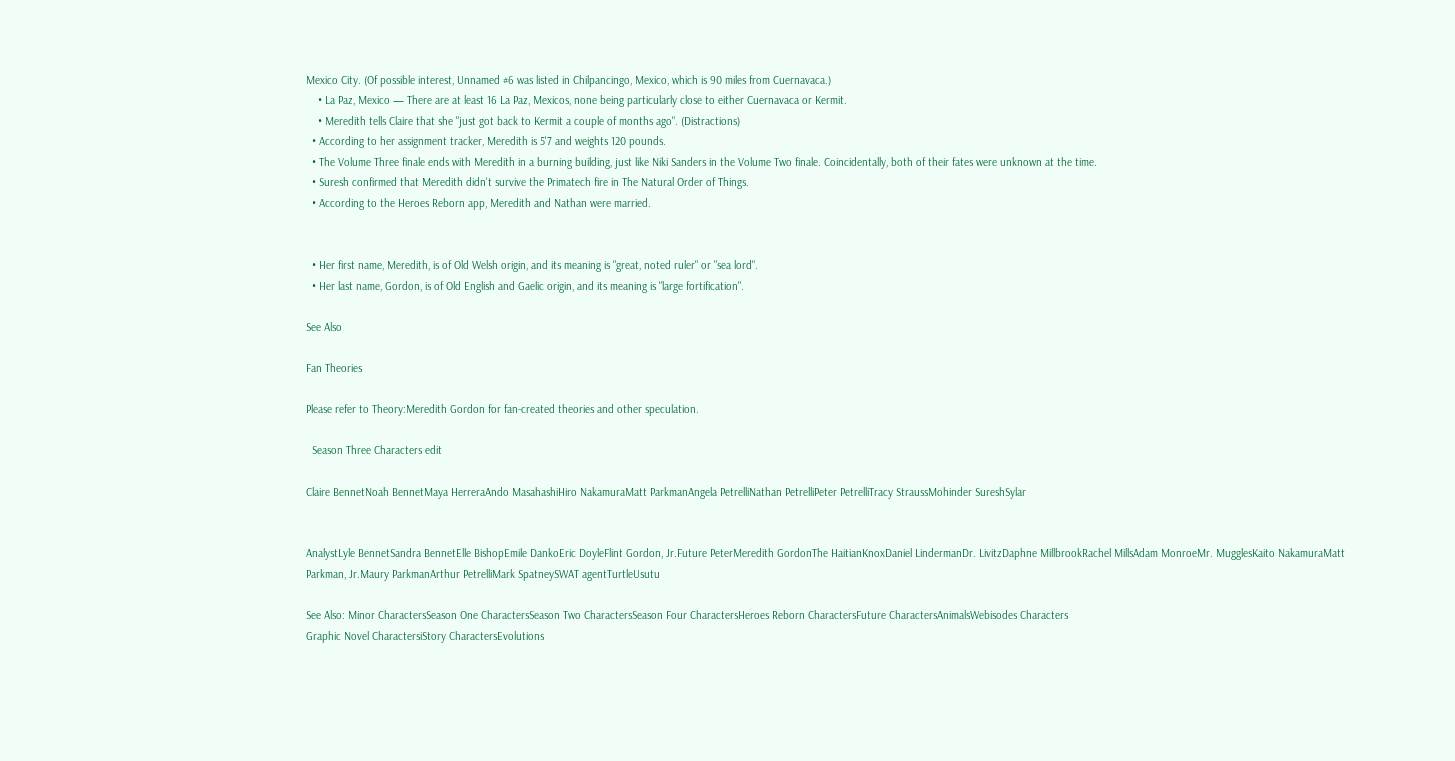Mexico City. (Of possible interest, Unnamed #6 was listed in Chilpancingo, Mexico, which is 90 miles from Cuernavaca.)
    • La Paz, Mexico — There are at least 16 La Paz, Mexicos, none being particularly close to either Cuernavaca or Kermit.
    • Meredith tells Claire that she "just got back to Kermit a couple of months ago". (Distractions)
  • According to her assignment tracker, Meredith is 5'7 and weights 120 pounds.
  • The Volume Three finale ends with Meredith in a burning building, just like Niki Sanders in the Volume Two finale. Coincidentally, both of their fates were unknown at the time.
  • Suresh confirmed that Meredith didn't survive the Primatech fire in The Natural Order of Things.
  • According to the Heroes Reborn app, Meredith and Nathan were married.


  • Her first name, Meredith, is of Old Welsh origin, and its meaning is "great, noted ruler" or "sea lord".
  • Her last name, Gordon, is of Old English and Gaelic origin, and its meaning is "large fortification".

See Also

Fan Theories

Please refer to Theory:Meredith Gordon for fan-created theories and other speculation.

  Season Three Characters edit

Claire BennetNoah BennetMaya HerreraAndo MasahashiHiro NakamuraMatt ParkmanAngela PetrelliNathan PetrelliPeter PetrelliTracy StraussMohinder SureshSylar


AnalystLyle BennetSandra BennetElle BishopEmile DankoEric DoyleFlint Gordon, Jr.Future PeterMeredith GordonThe HaitianKnoxDaniel LindermanDr. LivitzDaphne MillbrookRachel MillsAdam MonroeMr. MugglesKaito NakamuraMatt Parkman, Jr.Maury ParkmanArthur PetrelliMark SpatneySWAT agentTurtleUsutu

See Also: Minor CharactersSeason One CharactersSeason Two CharactersSeason Four CharactersHeroes Reborn CharactersFuture CharactersAnimalsWebisodes Characters
Graphic Novel CharactersiStory CharactersEvolutions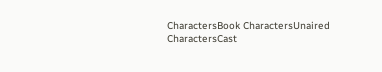CharactersBook CharactersUnaired CharactersCast